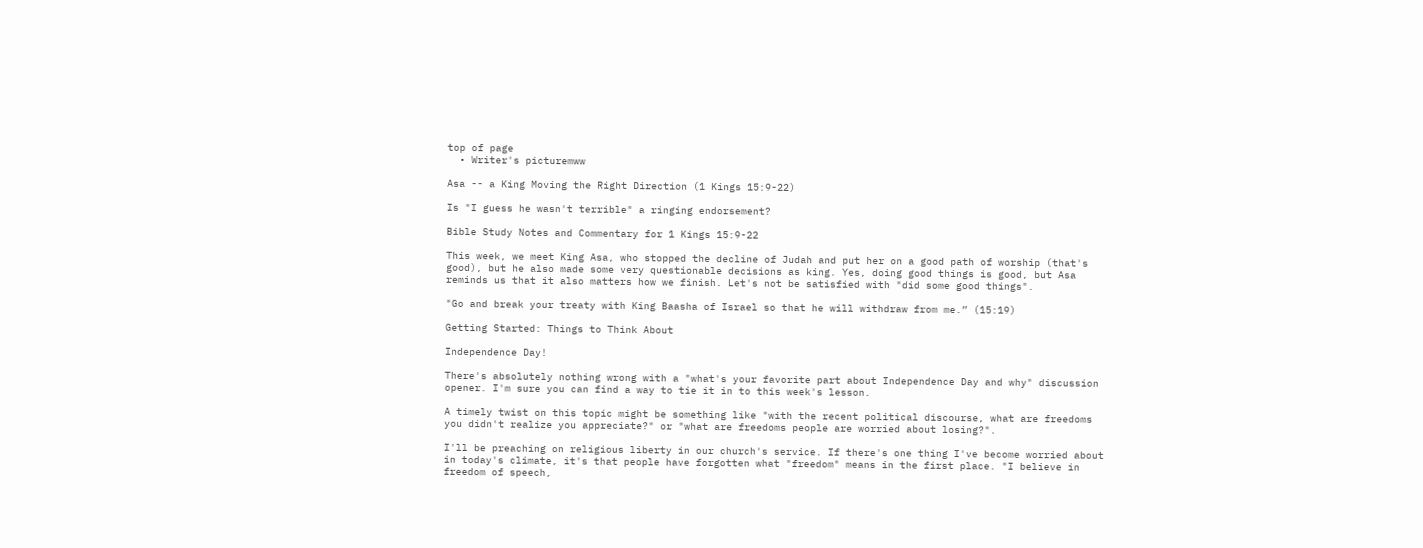top of page
  • Writer's picturemww

Asa -- a King Moving the Right Direction (1 Kings 15:9-22)

Is "I guess he wasn't terrible" a ringing endorsement?

Bible Study Notes and Commentary for 1 Kings 15:9-22

This week, we meet King Asa, who stopped the decline of Judah and put her on a good path of worship (that's good), but he also made some very questionable decisions as king. Yes, doing good things is good, but Asa reminds us that it also matters how we finish. Let's not be satisfied with "did some good things".

"Go and break your treaty with King Baasha of Israel so that he will withdraw from me.” (15:19)

Getting Started: Things to Think About

Independence Day!

There's absolutely nothing wrong with a "what's your favorite part about Independence Day and why" discussion opener. I'm sure you can find a way to tie it in to this week's lesson.

A timely twist on this topic might be something like "with the recent political discourse, what are freedoms you didn't realize you appreciate?" or "what are freedoms people are worried about losing?".

I'll be preaching on religious liberty in our church's service. If there's one thing I've become worried about in today's climate, it's that people have forgotten what "freedom" means in the first place. "I believe in freedom of speech,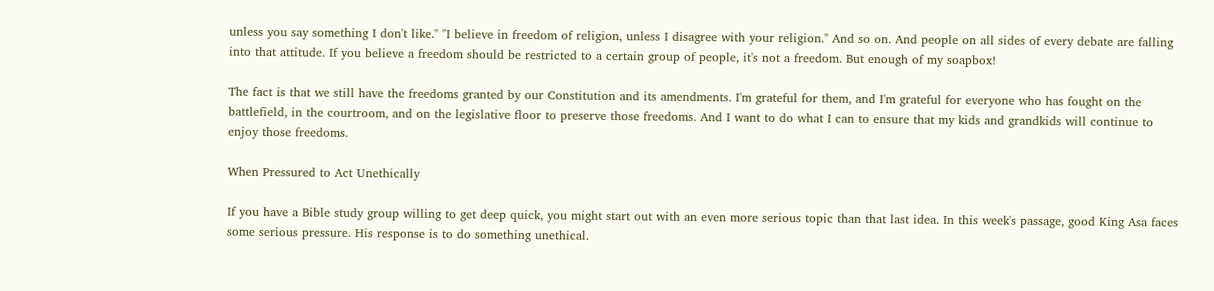unless you say something I don't like." "I believe in freedom of religion, unless I disagree with your religion." And so on. And people on all sides of every debate are falling into that attitude. If you believe a freedom should be restricted to a certain group of people, it's not a freedom. But enough of my soapbox!

The fact is that we still have the freedoms granted by our Constitution and its amendments. I'm grateful for them, and I'm grateful for everyone who has fought on the battlefield, in the courtroom, and on the legislative floor to preserve those freedoms. And I want to do what I can to ensure that my kids and grandkids will continue to enjoy those freedoms.

When Pressured to Act Unethically

If you have a Bible study group willing to get deep quick, you might start out with an even more serious topic than that last idea. In this week's passage, good King Asa faces some serious pressure. His response is to do something unethical.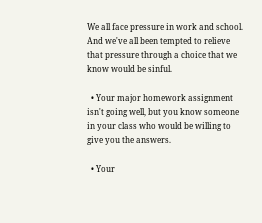We all face pressure in work and school. And we've all been tempted to relieve that pressure through a choice that we know would be sinful.

  • Your major homework assignment isn't going well, but you know someone in your class who would be willing to give you the answers.

  • Your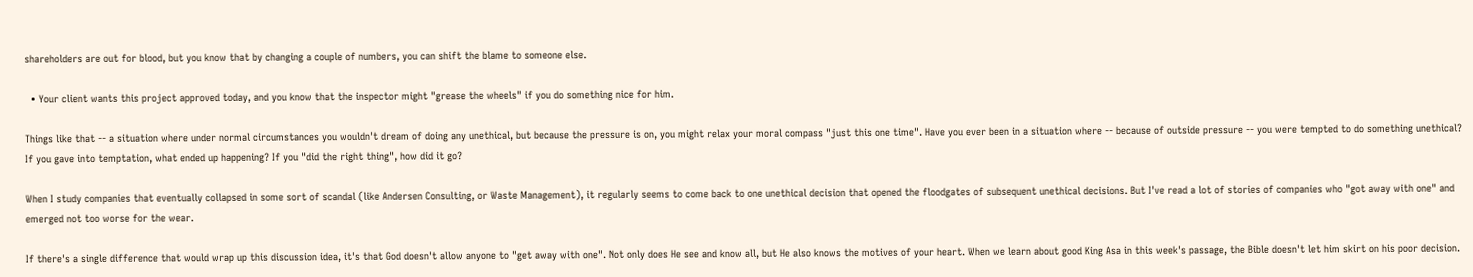shareholders are out for blood, but you know that by changing a couple of numbers, you can shift the blame to someone else.

  • Your client wants this project approved today, and you know that the inspector might "grease the wheels" if you do something nice for him.

Things like that -- a situation where under normal circumstances you wouldn't dream of doing any unethical, but because the pressure is on, you might relax your moral compass "just this one time". Have you ever been in a situation where -- because of outside pressure -- you were tempted to do something unethical? If you gave into temptation, what ended up happening? If you "did the right thing", how did it go?

When I study companies that eventually collapsed in some sort of scandal (like Andersen Consulting, or Waste Management), it regularly seems to come back to one unethical decision that opened the floodgates of subsequent unethical decisions. But I've read a lot of stories of companies who "got away with one" and emerged not too worse for the wear.

If there's a single difference that would wrap up this discussion idea, it's that God doesn't allow anyone to "get away with one". Not only does He see and know all, but He also knows the motives of your heart. When we learn about good King Asa in this week's passage, the Bible doesn't let him skirt on his poor decision.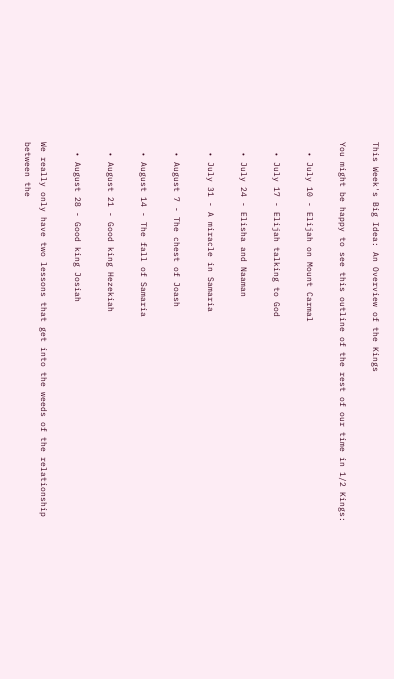This Week's Big Idea: An Overview of the Kings

You might be happy to see this outline of the rest of our time in 1/2 Kings:

  • July 10 - Elijah on Mount Carmal

  • July 17 - Elijah talking to God

  • July 24 - Elisha and Naaman

  • July 31 - A miracle in Samaria

  • August 7 - The chest of Joash

  • August 14 - The fall of Samaria

  • August 21 - Good king Hezekiah

  • August 28 - Good king Josiah

We really only have two lessons that get into the weeds of the relationship between the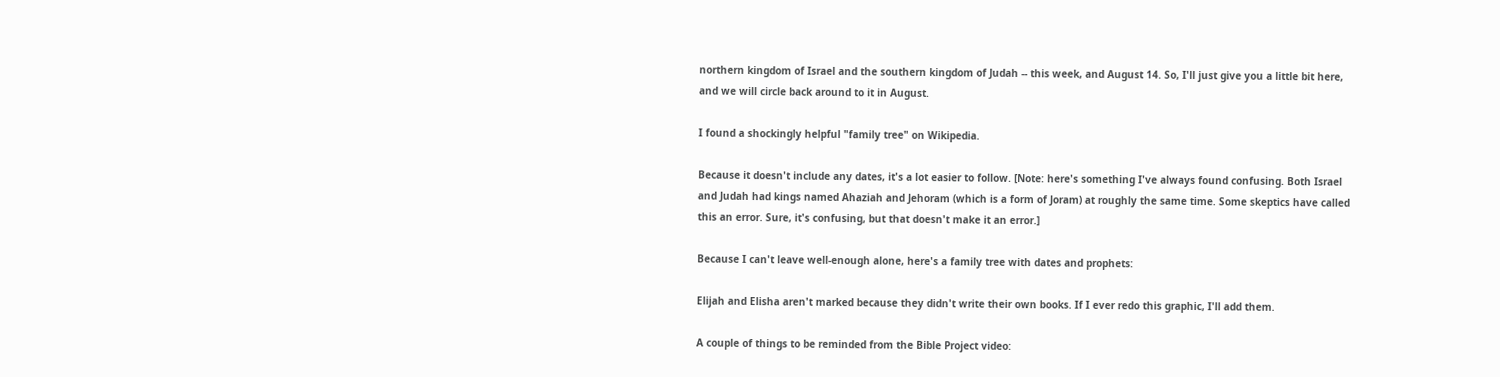northern kingdom of Israel and the southern kingdom of Judah -- this week, and August 14. So, I'll just give you a little bit here, and we will circle back around to it in August.

I found a shockingly helpful "family tree" on Wikipedia.

Because it doesn't include any dates, it's a lot easier to follow. [Note: here's something I've always found confusing. Both Israel and Judah had kings named Ahaziah and Jehoram (which is a form of Joram) at roughly the same time. Some skeptics have called this an error. Sure, it's confusing, but that doesn't make it an error.]

Because I can't leave well-enough alone, here's a family tree with dates and prophets:

Elijah and Elisha aren't marked because they didn't write their own books. If I ever redo this graphic, I'll add them.

A couple of things to be reminded from the Bible Project video: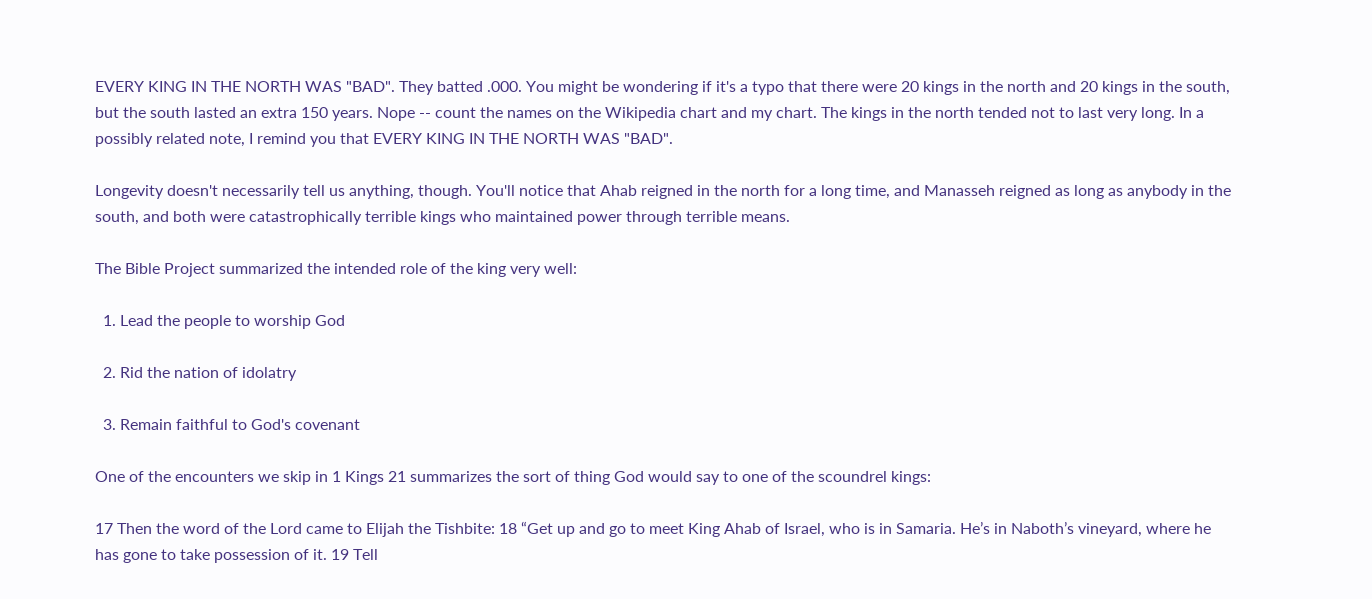EVERY KING IN THE NORTH WAS "BAD". They batted .000. You might be wondering if it's a typo that there were 20 kings in the north and 20 kings in the south, but the south lasted an extra 150 years. Nope -- count the names on the Wikipedia chart and my chart. The kings in the north tended not to last very long. In a possibly related note, I remind you that EVERY KING IN THE NORTH WAS "BAD".

Longevity doesn't necessarily tell us anything, though. You'll notice that Ahab reigned in the north for a long time, and Manasseh reigned as long as anybody in the south, and both were catastrophically terrible kings who maintained power through terrible means.

The Bible Project summarized the intended role of the king very well:

  1. Lead the people to worship God

  2. Rid the nation of idolatry

  3. Remain faithful to God's covenant

One of the encounters we skip in 1 Kings 21 summarizes the sort of thing God would say to one of the scoundrel kings:

17 Then the word of the Lord came to Elijah the Tishbite: 18 “Get up and go to meet King Ahab of Israel, who is in Samaria. He’s in Naboth’s vineyard, where he has gone to take possession of it. 19 Tell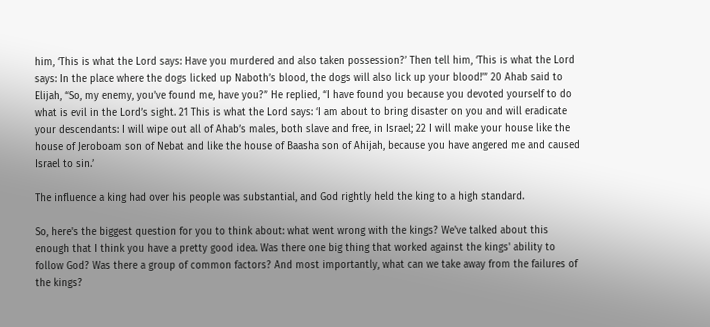him, ‘This is what the Lord says: Have you murdered and also taken possession?’ Then tell him, ‘This is what the Lord says: In the place where the dogs licked up Naboth’s blood, the dogs will also lick up your blood!’” 20 Ahab said to Elijah, “So, my enemy, you’ve found me, have you?” He replied, “I have found you because you devoted yourself to do what is evil in the Lord’s sight. 21 This is what the Lord says: ‘I am about to bring disaster on you and will eradicate your descendants: I will wipe out all of Ahab’s males, both slave and free, in Israel; 22 I will make your house like the house of Jeroboam son of Nebat and like the house of Baasha son of Ahijah, because you have angered me and caused Israel to sin.’

The influence a king had over his people was substantial, and God rightly held the king to a high standard.

So, here's the biggest question for you to think about: what went wrong with the kings? We've talked about this enough that I think you have a pretty good idea. Was there one big thing that worked against the kings' ability to follow God? Was there a group of common factors? And most importantly, what can we take away from the failures of the kings?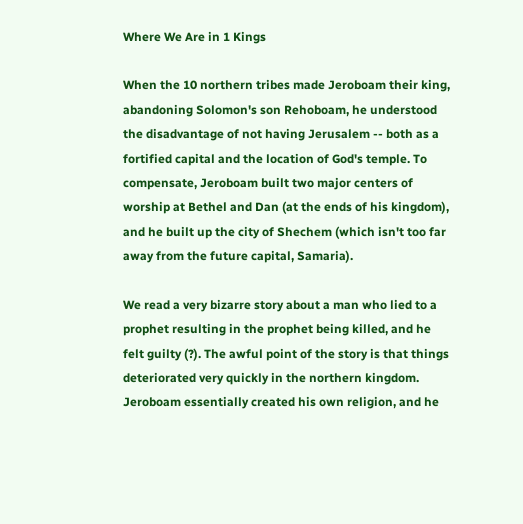Where We Are in 1 Kings

When the 10 northern tribes made Jeroboam their king, abandoning Solomon's son Rehoboam, he understood the disadvantage of not having Jerusalem -- both as a fortified capital and the location of God's temple. To compensate, Jeroboam built two major centers of worship at Bethel and Dan (at the ends of his kingdom), and he built up the city of Shechem (which isn't too far away from the future capital, Samaria).

We read a very bizarre story about a man who lied to a prophet resulting in the prophet being killed, and he felt guilty (?). The awful point of the story is that things deteriorated very quickly in the northern kingdom. Jeroboam essentially created his own religion, and he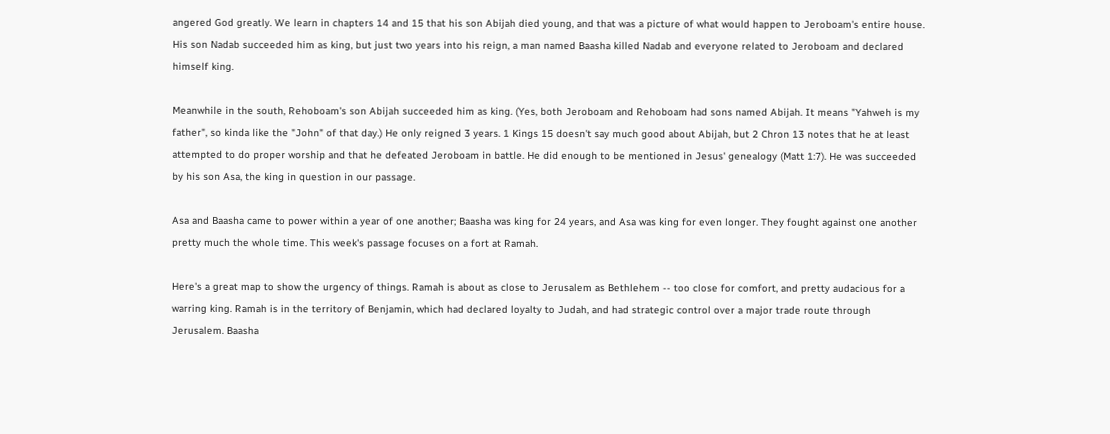angered God greatly. We learn in chapters 14 and 15 that his son Abijah died young, and that was a picture of what would happen to Jeroboam's entire house. His son Nadab succeeded him as king, but just two years into his reign, a man named Baasha killed Nadab and everyone related to Jeroboam and declared himself king.

Meanwhile in the south, Rehoboam's son Abijah succeeded him as king. (Yes, both Jeroboam and Rehoboam had sons named Abijah. It means "Yahweh is my father", so kinda like the "John" of that day.) He only reigned 3 years. 1 Kings 15 doesn't say much good about Abijah, but 2 Chron 13 notes that he at least attempted to do proper worship and that he defeated Jeroboam in battle. He did enough to be mentioned in Jesus' genealogy (Matt 1:7). He was succeeded by his son Asa, the king in question in our passage.

Asa and Baasha came to power within a year of one another; Baasha was king for 24 years, and Asa was king for even longer. They fought against one another pretty much the whole time. This week's passage focuses on a fort at Ramah.

Here's a great map to show the urgency of things. Ramah is about as close to Jerusalem as Bethlehem -- too close for comfort, and pretty audacious for a warring king. Ramah is in the territory of Benjamin, which had declared loyalty to Judah, and had strategic control over a major trade route through Jerusalem. Baasha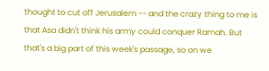thought to cut off Jerusalem -- and the crazy thing to me is that Asa didn't think his army could conquer Ramah. But that's a big part of this week's passage, so on we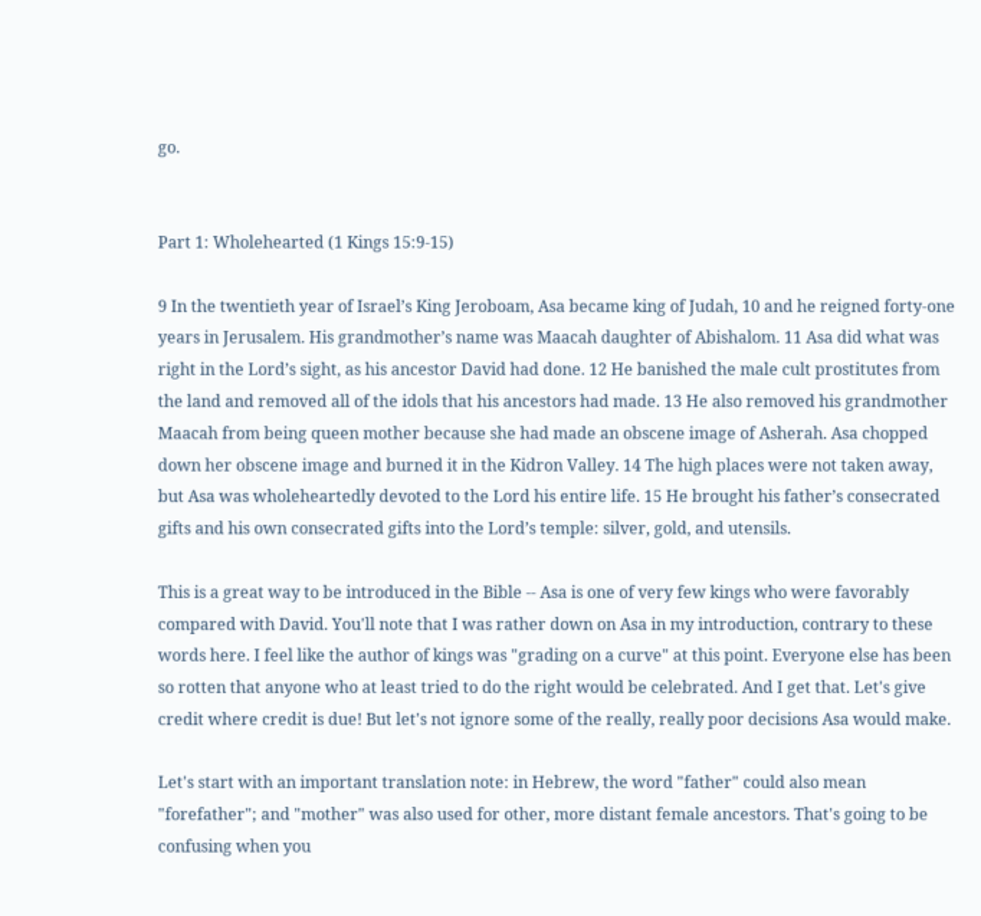go.


Part 1: Wholehearted (1 Kings 15:9-15)

9 In the twentieth year of Israel’s King Jeroboam, Asa became king of Judah, 10 and he reigned forty-one years in Jerusalem. His grandmother’s name was Maacah daughter of Abishalom. 11 Asa did what was right in the Lord’s sight, as his ancestor David had done. 12 He banished the male cult prostitutes from the land and removed all of the idols that his ancestors had made. 13 He also removed his grandmother Maacah from being queen mother because she had made an obscene image of Asherah. Asa chopped down her obscene image and burned it in the Kidron Valley. 14 The high places were not taken away, but Asa was wholeheartedly devoted to the Lord his entire life. 15 He brought his father’s consecrated gifts and his own consecrated gifts into the Lord’s temple: silver, gold, and utensils.

This is a great way to be introduced in the Bible -- Asa is one of very few kings who were favorably compared with David. You'll note that I was rather down on Asa in my introduction, contrary to these words here. I feel like the author of kings was "grading on a curve" at this point. Everyone else has been so rotten that anyone who at least tried to do the right would be celebrated. And I get that. Let's give credit where credit is due! But let's not ignore some of the really, really poor decisions Asa would make.

Let's start with an important translation note: in Hebrew, the word "father" could also mean "forefather"; and "mother" was also used for other, more distant female ancestors. That's going to be confusing when you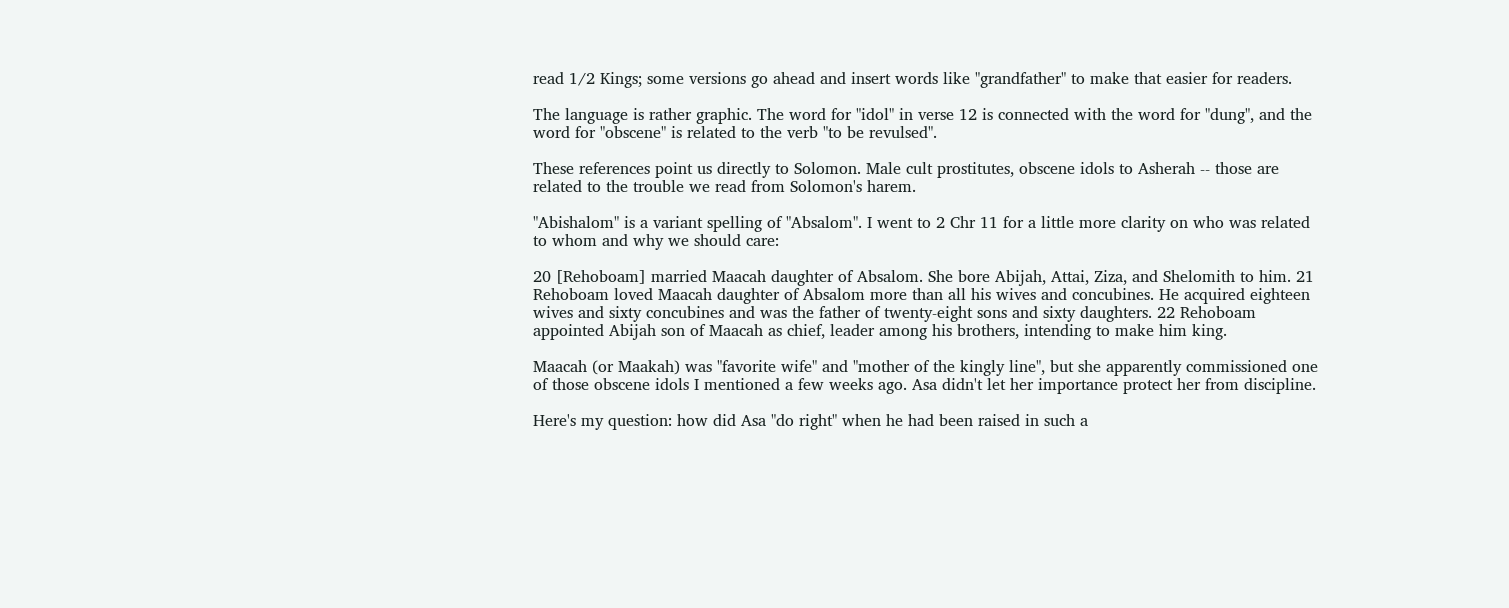read 1/2 Kings; some versions go ahead and insert words like "grandfather" to make that easier for readers.

The language is rather graphic. The word for "idol" in verse 12 is connected with the word for "dung", and the word for "obscene" is related to the verb "to be revulsed".

These references point us directly to Solomon. Male cult prostitutes, obscene idols to Asherah -- those are related to the trouble we read from Solomon's harem.

"Abishalom" is a variant spelling of "Absalom". I went to 2 Chr 11 for a little more clarity on who was related to whom and why we should care:

20 [Rehoboam] married Maacah daughter of Absalom. She bore Abijah, Attai, Ziza, and Shelomith to him. 21 Rehoboam loved Maacah daughter of Absalom more than all his wives and concubines. He acquired eighteen wives and sixty concubines and was the father of twenty-eight sons and sixty daughters. 22 Rehoboam appointed Abijah son of Maacah as chief, leader among his brothers, intending to make him king.

Maacah (or Maakah) was "favorite wife" and "mother of the kingly line", but she apparently commissioned one of those obscene idols I mentioned a few weeks ago. Asa didn't let her importance protect her from discipline.

Here's my question: how did Asa "do right" when he had been raised in such a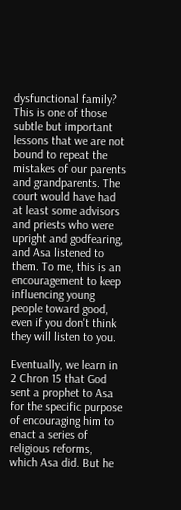dysfunctional family? This is one of those subtle but important lessons that we are not bound to repeat the mistakes of our parents and grandparents. The court would have had at least some advisors and priests who were upright and godfearing, and Asa listened to them. To me, this is an encouragement to keep influencing young people toward good, even if you don't think they will listen to you.

Eventually, we learn in 2 Chron 15 that God sent a prophet to Asa for the specific purpose of encouraging him to enact a series of religious reforms, which Asa did. But he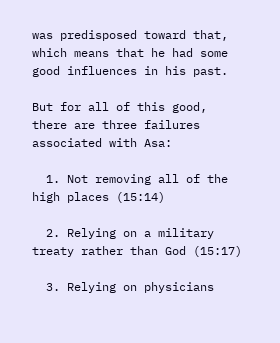was predisposed toward that, which means that he had some good influences in his past.

But for all of this good, there are three failures associated with Asa:

  1. Not removing all of the high places (15:14)

  2. Relying on a military treaty rather than God (15:17)

  3. Relying on physicians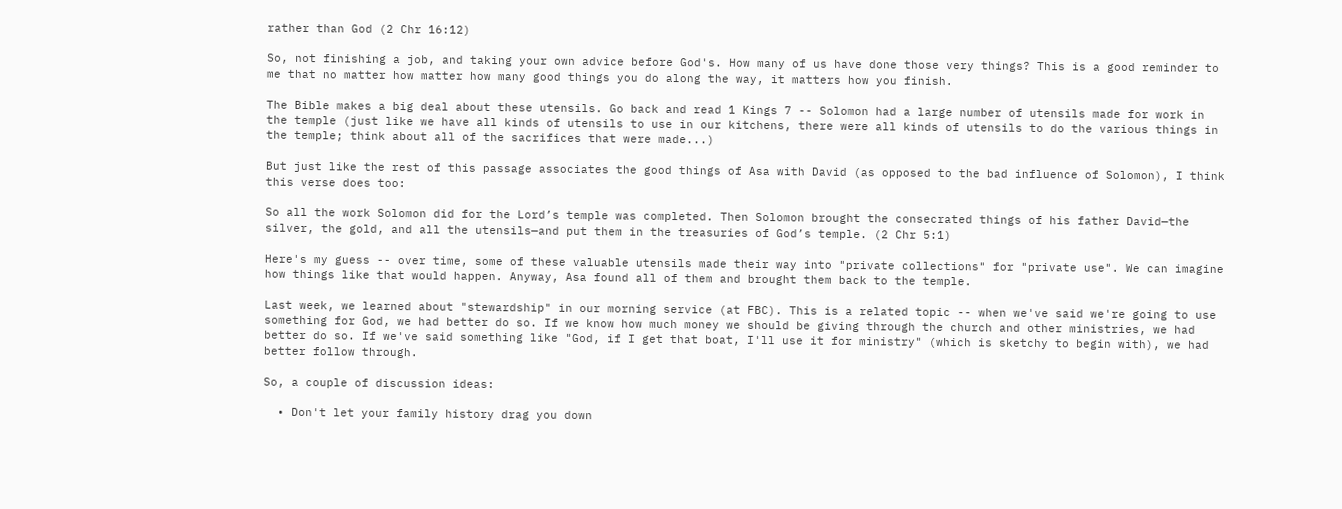rather than God (2 Chr 16:12)

So, not finishing a job, and taking your own advice before God's. How many of us have done those very things? This is a good reminder to me that no matter how matter how many good things you do along the way, it matters how you finish.

The Bible makes a big deal about these utensils. Go back and read 1 Kings 7 -- Solomon had a large number of utensils made for work in the temple (just like we have all kinds of utensils to use in our kitchens, there were all kinds of utensils to do the various things in the temple; think about all of the sacrifices that were made...)

But just like the rest of this passage associates the good things of Asa with David (as opposed to the bad influence of Solomon), I think this verse does too:

So all the work Solomon did for the Lord’s temple was completed. Then Solomon brought the consecrated things of his father David—the silver, the gold, and all the utensils—and put them in the treasuries of God’s temple. (2 Chr 5:1)

Here's my guess -- over time, some of these valuable utensils made their way into "private collections" for "private use". We can imagine how things like that would happen. Anyway, Asa found all of them and brought them back to the temple.

Last week, we learned about "stewardship" in our morning service (at FBC). This is a related topic -- when we've said we're going to use something for God, we had better do so. If we know how much money we should be giving through the church and other ministries, we had better do so. If we've said something like "God, if I get that boat, I'll use it for ministry" (which is sketchy to begin with), we had better follow through.

So, a couple of discussion ideas:

  • Don't let your family history drag you down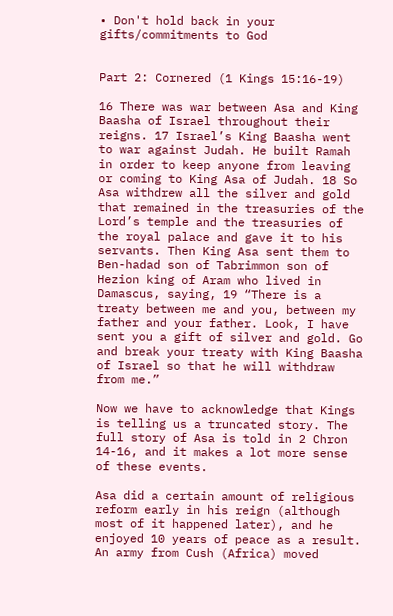• Don't hold back in your gifts/commitments to God


Part 2: Cornered (1 Kings 15:16-19)

16 There was war between Asa and King Baasha of Israel throughout their reigns. 17 Israel’s King Baasha went to war against Judah. He built Ramah in order to keep anyone from leaving or coming to King Asa of Judah. 18 So Asa withdrew all the silver and gold that remained in the treasuries of the Lord’s temple and the treasuries of the royal palace and gave it to his servants. Then King Asa sent them to Ben-hadad son of Tabrimmon son of Hezion king of Aram who lived in Damascus, saying, 19 “There is a treaty between me and you, between my father and your father. Look, I have sent you a gift of silver and gold. Go and break your treaty with King Baasha of Israel so that he will withdraw from me.”

Now we have to acknowledge that Kings is telling us a truncated story. The full story of Asa is told in 2 Chron 14-16, and it makes a lot more sense of these events.

Asa did a certain amount of religious reform early in his reign (although most of it happened later), and he enjoyed 10 years of peace as a result. An army from Cush (Africa) moved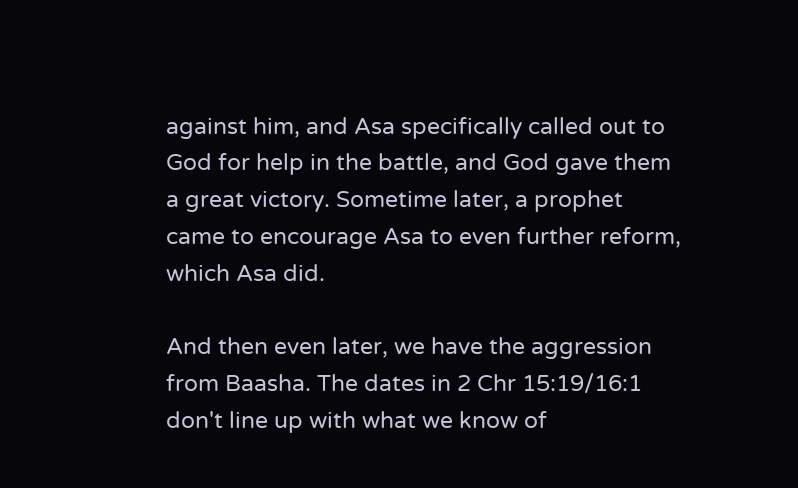against him, and Asa specifically called out to God for help in the battle, and God gave them a great victory. Sometime later, a prophet came to encourage Asa to even further reform, which Asa did.

And then even later, we have the aggression from Baasha. The dates in 2 Chr 15:19/16:1 don't line up with what we know of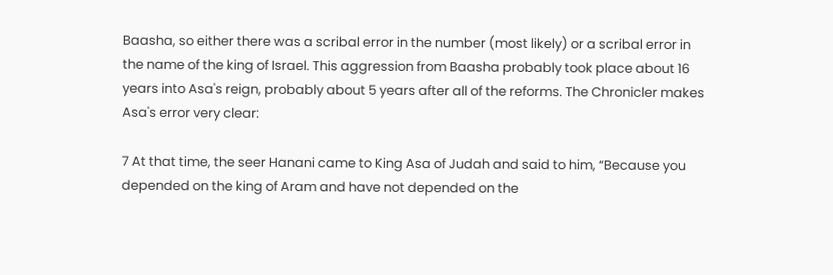Baasha, so either there was a scribal error in the number (most likely) or a scribal error in the name of the king of Israel. This aggression from Baasha probably took place about 16 years into Asa's reign, probably about 5 years after all of the reforms. The Chronicler makes Asa's error very clear:

7 At that time, the seer Hanani came to King Asa of Judah and said to him, “Because you depended on the king of Aram and have not depended on the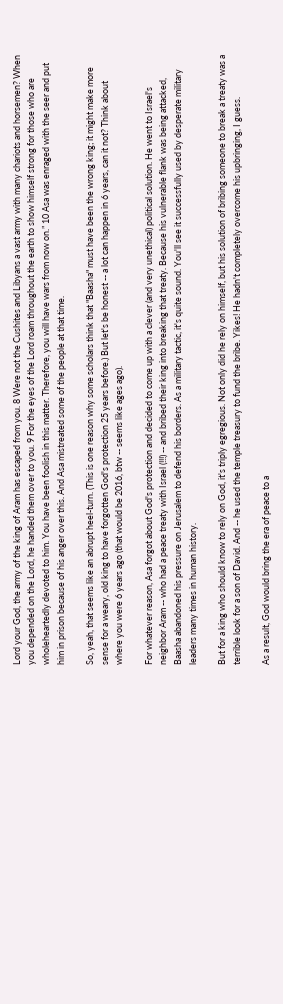Lord your God, the army of the king of Aram has escaped from you. 8 Were not the Cushites and Libyans a vast army with many chariots and horsemen? When you depended on the Lord, he handed them over to you. 9 For the eyes of the Lord roam throughout the earth to show himself strong for those who are wholeheartedly devoted to him. You have been foolish in this matter. Therefore, you will have wars from now on.” 10 Asa was enraged with the seer and put him in prison because of his anger over this. And Asa mistreated some of the people at that time.

So, yeah, that seems like an abrupt heel-turn. (This is one reason why some scholars think that "Baasha" must have been the wrong king; it might make more sense for a weary, old king to have forgotten God's protection 25 years before.) But let's be honest -- a lot can happen in 6 years, can it not? Think about where you were 6 years ago (that would be 2016, btw -- seems like ages ago).

For whatever reason, Asa forgot about God's protection and decided to come up with a clever (and very unethical) political solution. He went to Israel's neighbor Aram -- who had a peace treaty with Israel (!!!) -- and bribed their king into breaking that treaty. Because his vulnerable flank was being attacked, Baasha abandoned his pressure on Jerusalem to defend his borders. As a military tactic, it's quite sound. You'll see it successfully used by desperate military leaders many times in human history.

But for a king who should know to rely on God, it's triply egregious. Not only did he rely on himself, but his solution of bribing someone to break a treaty was a terrible look for a son of David. And -- he used the temple treasury to fund the bribe. Yikes! He hadn't completely overcome his upbringing, I guess.

As a result, God would bring the era of peace to a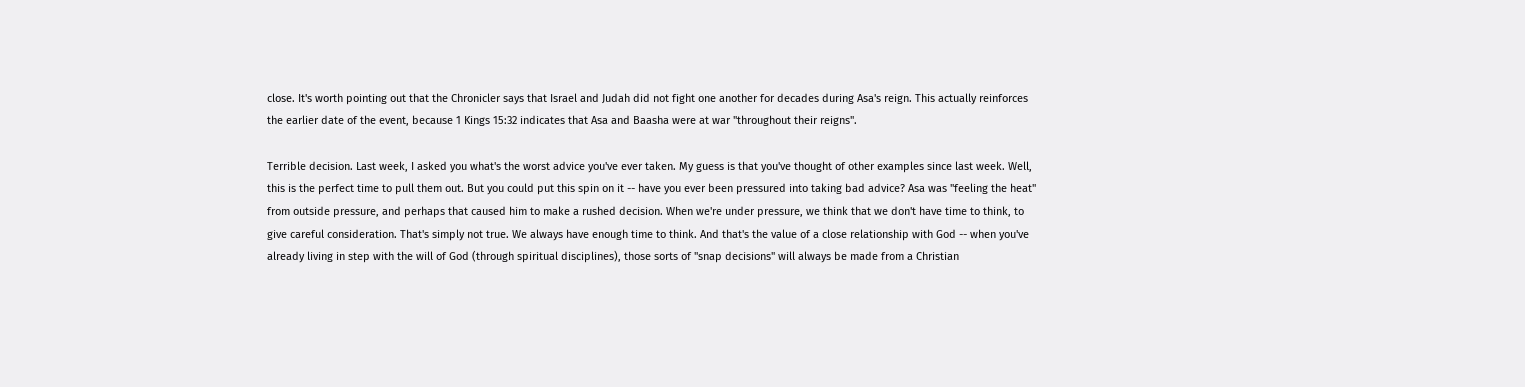close. It's worth pointing out that the Chronicler says that Israel and Judah did not fight one another for decades during Asa's reign. This actually reinforces the earlier date of the event, because 1 Kings 15:32 indicates that Asa and Baasha were at war "throughout their reigns".

Terrible decision. Last week, I asked you what's the worst advice you've ever taken. My guess is that you've thought of other examples since last week. Well, this is the perfect time to pull them out. But you could put this spin on it -- have you ever been pressured into taking bad advice? Asa was "feeling the heat" from outside pressure, and perhaps that caused him to make a rushed decision. When we're under pressure, we think that we don't have time to think, to give careful consideration. That's simply not true. We always have enough time to think. And that's the value of a close relationship with God -- when you've already living in step with the will of God (through spiritual disciplines), those sorts of "snap decisions" will always be made from a Christian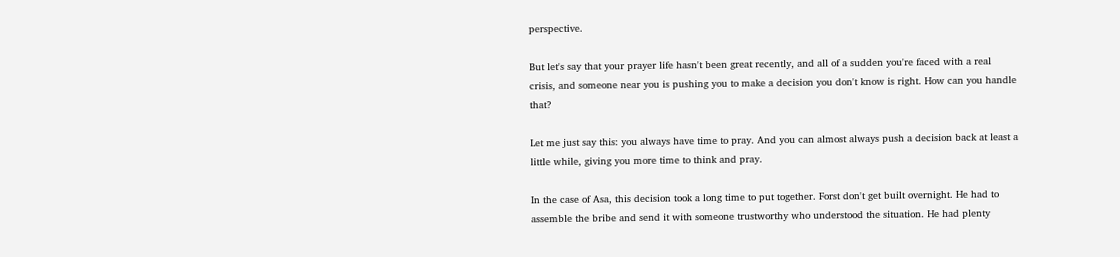perspective.

But let's say that your prayer life hasn't been great recently, and all of a sudden you're faced with a real crisis, and someone near you is pushing you to make a decision you don't know is right. How can you handle that?

Let me just say this: you always have time to pray. And you can almost always push a decision back at least a little while, giving you more time to think and pray.

In the case of Asa, this decision took a long time to put together. Forst don't get built overnight. He had to assemble the bribe and send it with someone trustworthy who understood the situation. He had plenty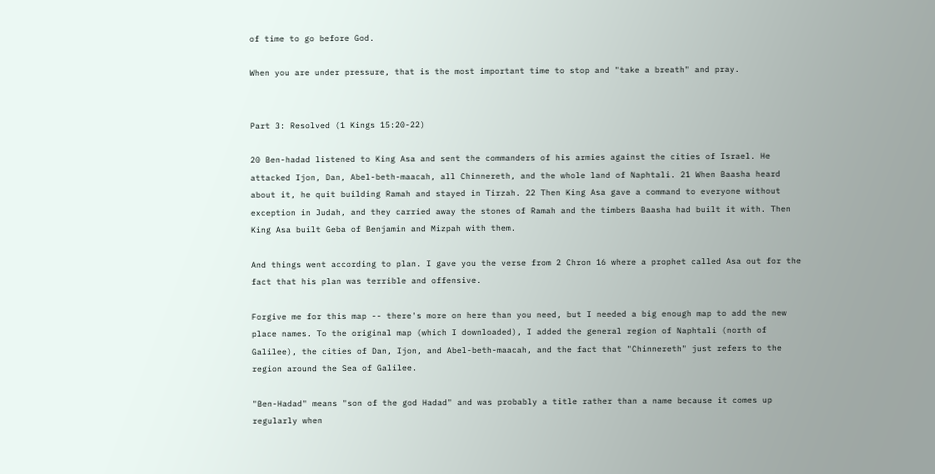of time to go before God.

When you are under pressure, that is the most important time to stop and "take a breath" and pray.


Part 3: Resolved (1 Kings 15:20-22)

20 Ben-hadad listened to King Asa and sent the commanders of his armies against the cities of Israel. He attacked Ijon, Dan, Abel-beth-maacah, all Chinnereth, and the whole land of Naphtali. 21 When Baasha heard about it, he quit building Ramah and stayed in Tirzah. 22 Then King Asa gave a command to everyone without exception in Judah, and they carried away the stones of Ramah and the timbers Baasha had built it with. Then King Asa built Geba of Benjamin and Mizpah with them.

And things went according to plan. I gave you the verse from 2 Chron 16 where a prophet called Asa out for the fact that his plan was terrible and offensive.

Forgive me for this map -- there's more on here than you need, but I needed a big enough map to add the new place names. To the original map (which I downloaded), I added the general region of Naphtali (north of Galilee), the cities of Dan, Ijon, and Abel-beth-maacah, and the fact that "Chinnereth" just refers to the region around the Sea of Galilee.

"Ben-Hadad" means "son of the god Hadad" and was probably a title rather than a name because it comes up regularly when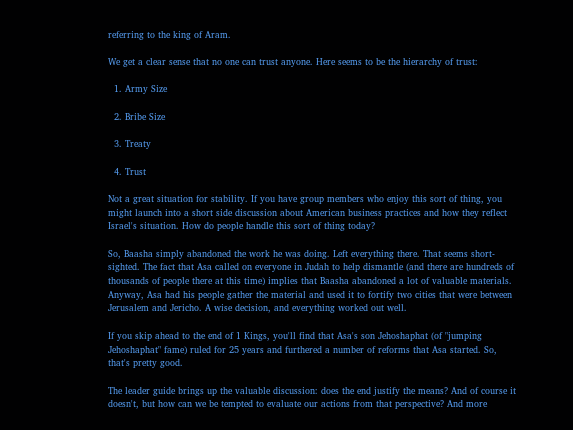referring to the king of Aram.

We get a clear sense that no one can trust anyone. Here seems to be the hierarchy of trust:

  1. Army Size

  2. Bribe Size

  3. Treaty

  4. Trust

Not a great situation for stability. If you have group members who enjoy this sort of thing, you might launch into a short side discussion about American business practices and how they reflect Israel's situation. How do people handle this sort of thing today?

So, Baasha simply abandoned the work he was doing. Left everything there. That seems short-sighted. The fact that Asa called on everyone in Judah to help dismantle (and there are hundreds of thousands of people there at this time) implies that Baasha abandoned a lot of valuable materials. Anyway, Asa had his people gather the material and used it to fortify two cities that were between Jerusalem and Jericho. A wise decision, and everything worked out well.

If you skip ahead to the end of 1 Kings, you'll find that Asa's son Jehoshaphat (of "jumping Jehoshaphat" fame) ruled for 25 years and furthered a number of reforms that Asa started. So, that's pretty good.

The leader guide brings up the valuable discussion: does the end justify the means? And of course it doesn't, but how can we be tempted to evaluate our actions from that perspective? And more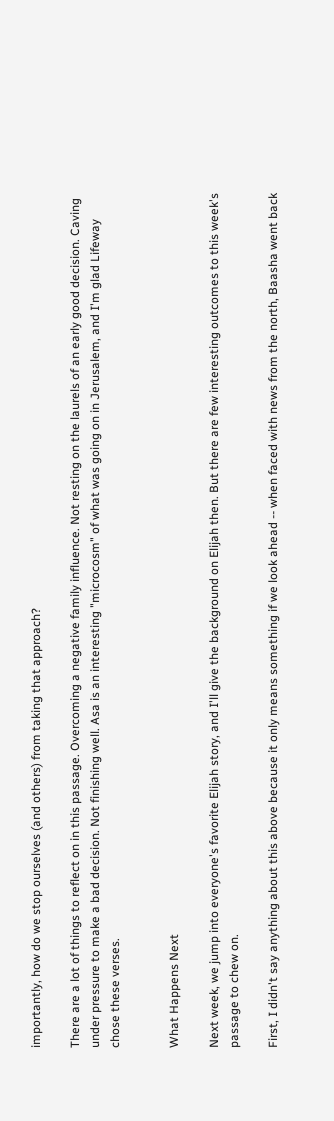importantly, how do we stop ourselves (and others) from taking that approach?

There are a lot of things to reflect on in this passage. Overcoming a negative family influence. Not resting on the laurels of an early good decision. Caving under pressure to make a bad decision. Not finishing well. Asa is an interesting "microcosm" of what was going on in Jerusalem, and I'm glad Lifeway chose these verses.


What Happens Next

Next week, we jump into everyone's favorite Elijah story, and I'll give the background on Elijah then. But there are few interesting outcomes to this week's passage to chew on.

First, I didn't say anything about this above because it only means something if we look ahead -- when faced with news from the north, Baasha went back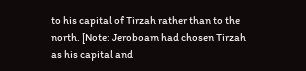to his capital of Tirzah rather than to the north. [Note: Jeroboam had chosen Tirzah as his capital and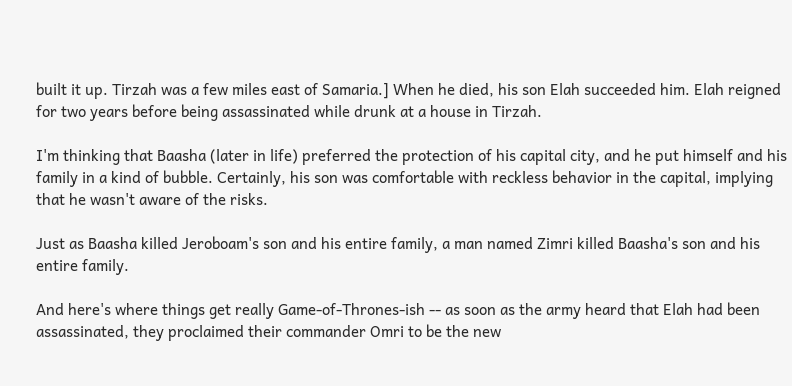built it up. Tirzah was a few miles east of Samaria.] When he died, his son Elah succeeded him. Elah reigned for two years before being assassinated while drunk at a house in Tirzah.

I'm thinking that Baasha (later in life) preferred the protection of his capital city, and he put himself and his family in a kind of bubble. Certainly, his son was comfortable with reckless behavior in the capital, implying that he wasn't aware of the risks.

Just as Baasha killed Jeroboam's son and his entire family, a man named Zimri killed Baasha's son and his entire family.

And here's where things get really Game-of-Thrones-ish -- as soon as the army heard that Elah had been assassinated, they proclaimed their commander Omri to be the new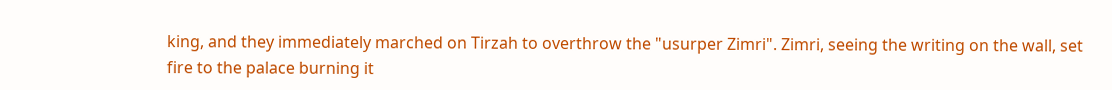king, and they immediately marched on Tirzah to overthrow the "usurper Zimri". Zimri, seeing the writing on the wall, set fire to the palace burning it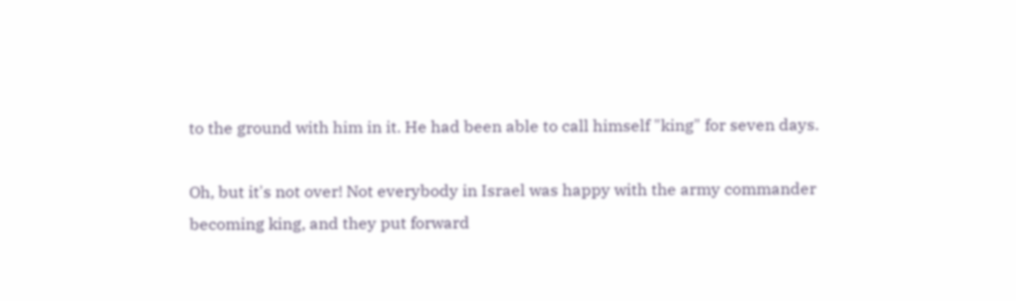to the ground with him in it. He had been able to call himself "king" for seven days.

Oh, but it's not over! Not everybody in Israel was happy with the army commander becoming king, and they put forward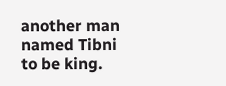another man named Tibni to be king.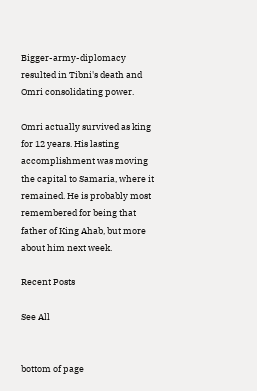Bigger-army-diplomacy resulted in Tibni's death and Omri consolidating power.

Omri actually survived as king for 12 years. His lasting accomplishment was moving the capital to Samaria, where it remained. He is probably most remembered for being that father of King Ahab, but more about him next week.

Recent Posts

See All


bottom of page